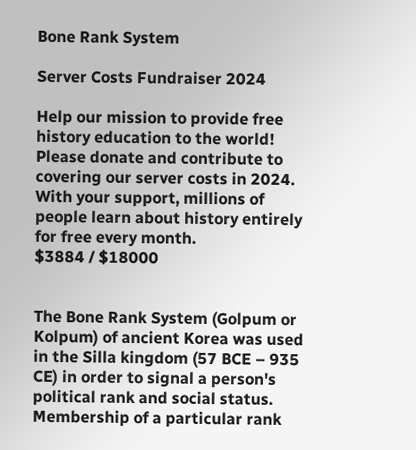Bone Rank System

Server Costs Fundraiser 2024

Help our mission to provide free history education to the world! Please donate and contribute to covering our server costs in 2024. With your support, millions of people learn about history entirely for free every month.
$3884 / $18000


The Bone Rank System (Golpum or Kolpum) of ancient Korea was used in the Silla kingdom (57 BCE – 935 CE) in order to signal a person's political rank and social status. Membership of a particular rank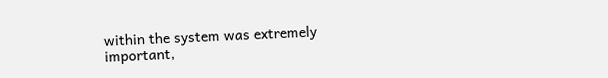within the system was extremely important,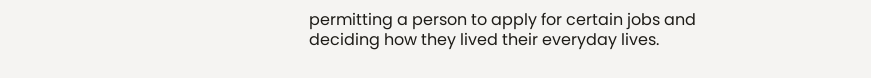permitting a person to apply for certain jobs and deciding how they lived their everyday lives.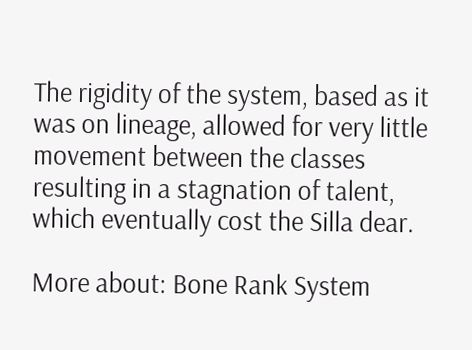The rigidity of the system, based as it was on lineage, allowed for very little movement between the classes resulting in a stagnation of talent, which eventually cost the Silla dear.

More about: Bone Rank System